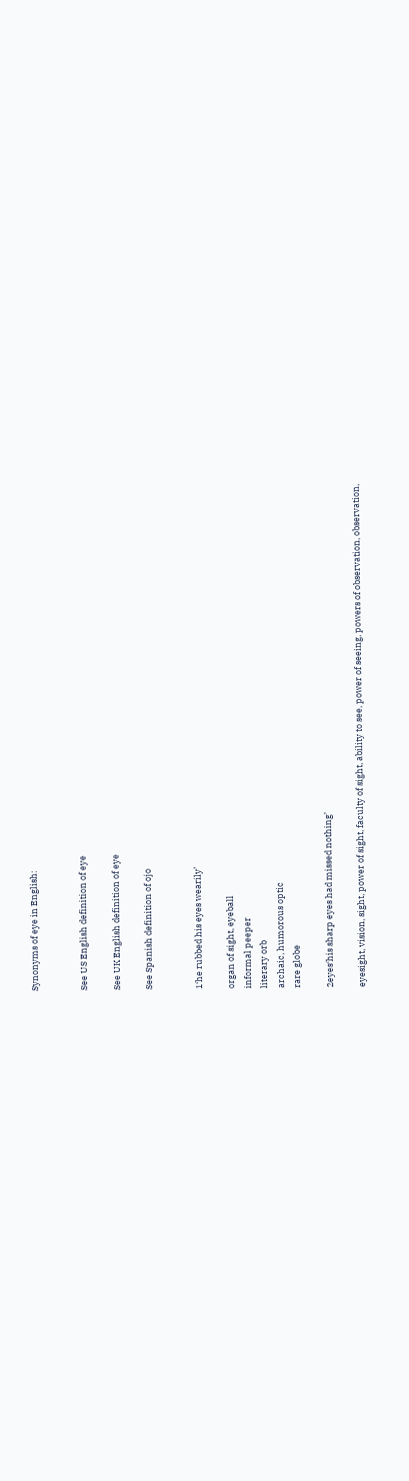Synonyms of eye in English:


See US English definition of eye

See UK English definition of eye

See Spanish definition of ojo


1‘he rubbed his eyes wearily’

organ of sight, eyeball
informal peeper
literary orb
archaic, humorous optic
rare globe

2eyes‘his sharp eyes had missed nothing’

eyesight, vision, sight, power of sight, faculty of sight, ability to see, power of seeing, powers of observation, observation,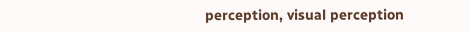perception, visual perception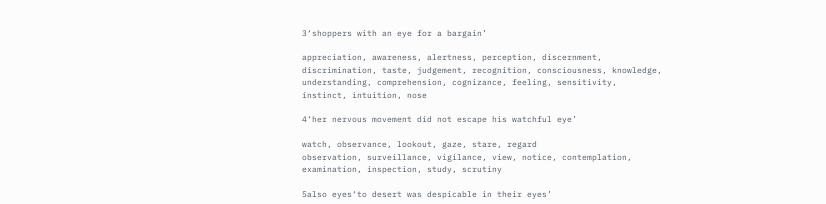3‘shoppers with an eye for a bargain’

appreciation, awareness, alertness, perception, discernment, discrimination, taste, judgement, recognition, consciousness, knowledge, understanding, comprehension, cognizance, feeling, sensitivity, instinct, intuition, nose

4‘her nervous movement did not escape his watchful eye’

watch, observance, lookout, gaze, stare, regard
observation, surveillance, vigilance, view, notice, contemplation, examination, inspection, study, scrutiny

5also eyes‘to desert was despicable in their eyes’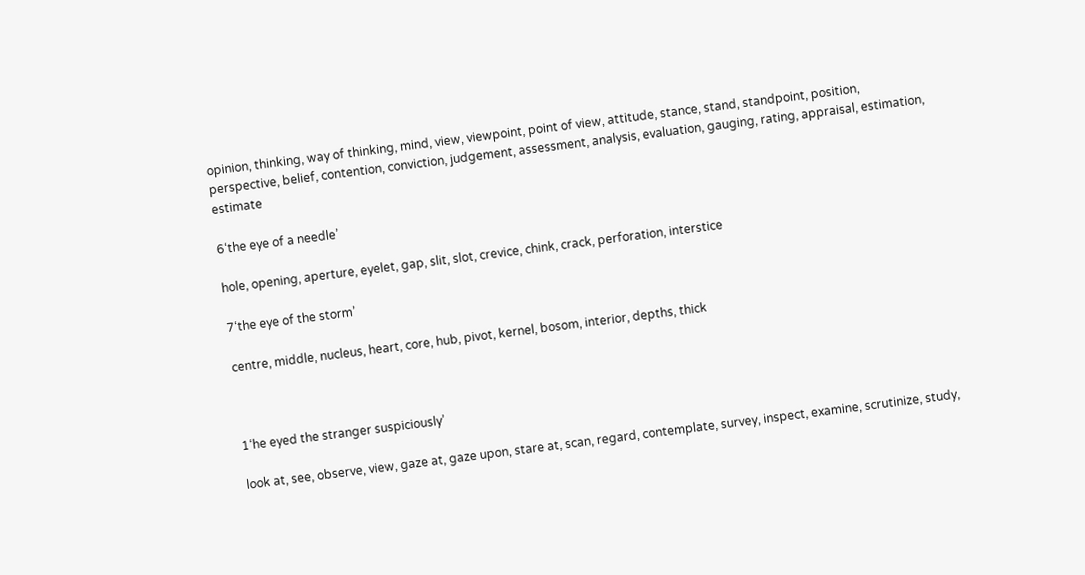opinion, thinking, way of thinking, mind, view, viewpoint, point of view, attitude, stance, stand, standpoint, position, perspective, belief, contention, conviction, judgement, assessment, analysis, evaluation, gauging, rating, appraisal, estimation, estimate

6‘the eye of a needle’

hole, opening, aperture, eyelet, gap, slit, slot, crevice, chink, crack, perforation, interstice

7‘the eye of the storm’

centre, middle, nucleus, heart, core, hub, pivot, kernel, bosom, interior, depths, thick



1‘he eyed the stranger suspiciously’

look at, see, observe, view, gaze at, gaze upon, stare at, scan, regard, contemplate, survey, inspect, examine, scrutinize, study,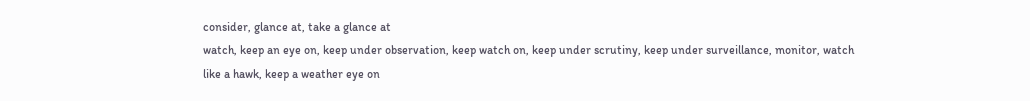consider, glance at, take a glance at
watch, keep an eye on, keep under observation, keep watch on, keep under scrutiny, keep under surveillance, monitor, watch like a hawk, keep a weather eye on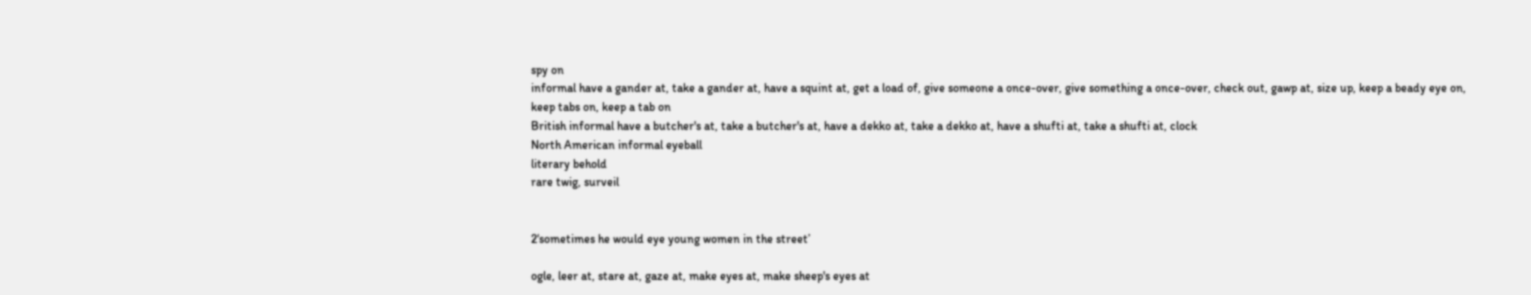spy on
informal have a gander at, take a gander at, have a squint at, get a load of, give someone a once-over, give something a once-over, check out, gawp at, size up, keep a beady eye on, keep tabs on, keep a tab on
British informal have a butcher's at, take a butcher's at, have a dekko at, take a dekko at, have a shufti at, take a shufti at, clock
North American informal eyeball
literary behold
rare twig, surveil


2‘sometimes he would eye young women in the street’

ogle, leer at, stare at, gaze at, make eyes at, make sheep's eyes at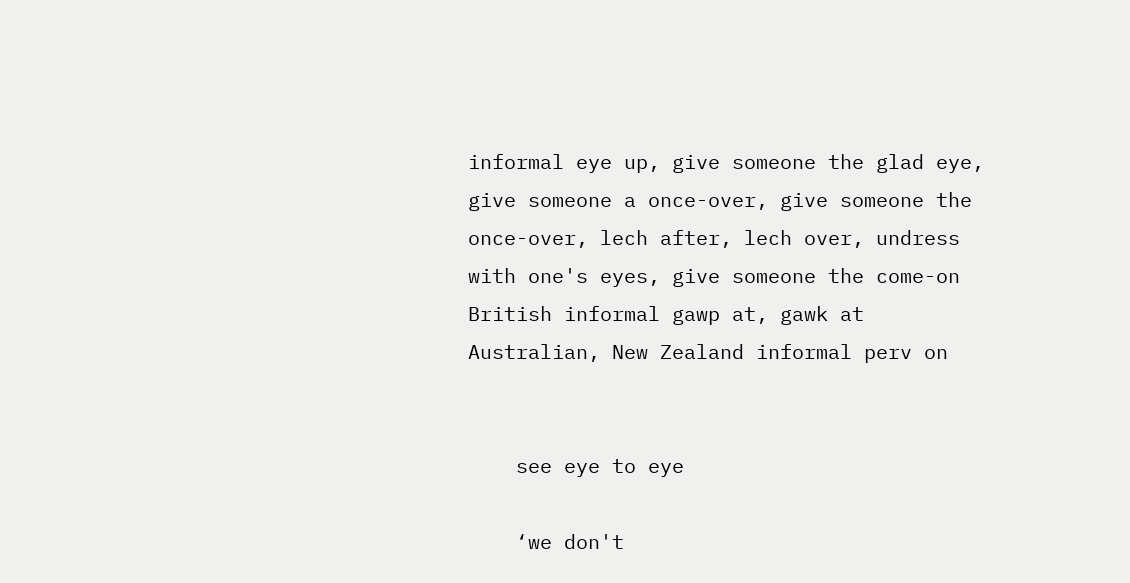informal eye up, give someone the glad eye, give someone a once-over, give someone the once-over, lech after, lech over, undress with one's eyes, give someone the come-on
British informal gawp at, gawk at
Australian, New Zealand informal perv on


    see eye to eye

    ‘we don't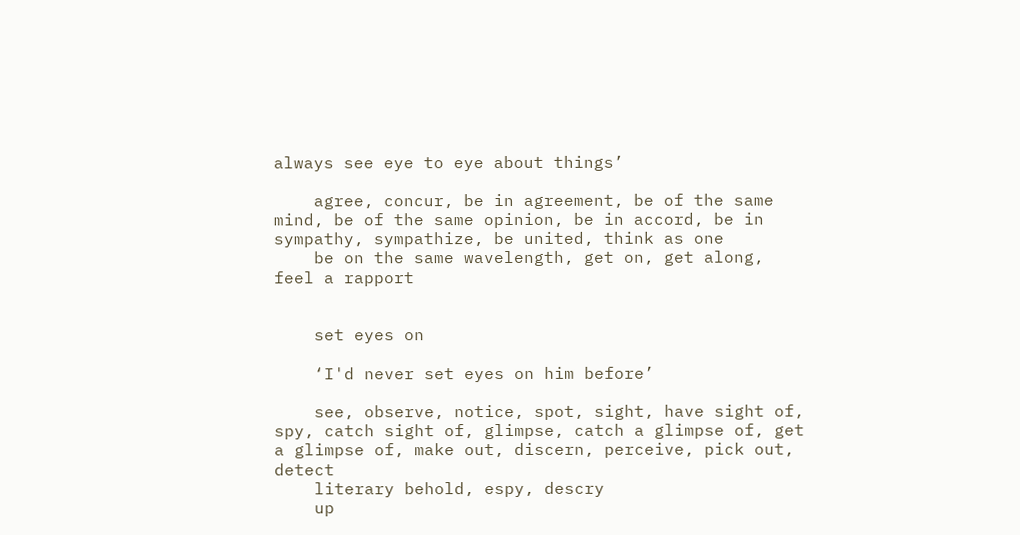always see eye to eye about things’

    agree, concur, be in agreement, be of the same mind, be of the same opinion, be in accord, be in sympathy, sympathize, be united, think as one
    be on the same wavelength, get on, get along, feel a rapport


    set eyes on

    ‘I'd never set eyes on him before’

    see, observe, notice, spot, sight, have sight of, spy, catch sight of, glimpse, catch a glimpse of, get a glimpse of, make out, discern, perceive, pick out, detect
    literary behold, espy, descry
    up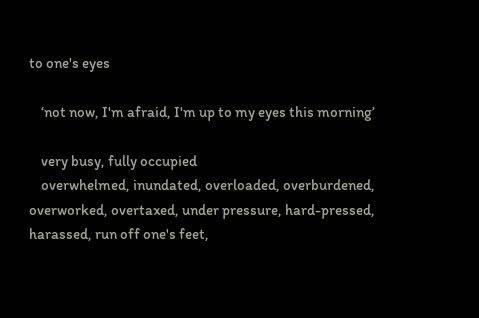to one's eyes

    ‘not now, I'm afraid, I'm up to my eyes this morning’

    very busy, fully occupied
    overwhelmed, inundated, overloaded, overburdened, overworked, overtaxed, under pressure, hard-pressed, harassed, run off one's feet,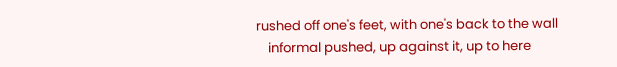rushed off one's feet, with one's back to the wall
    informal pushed, up against it, up to here